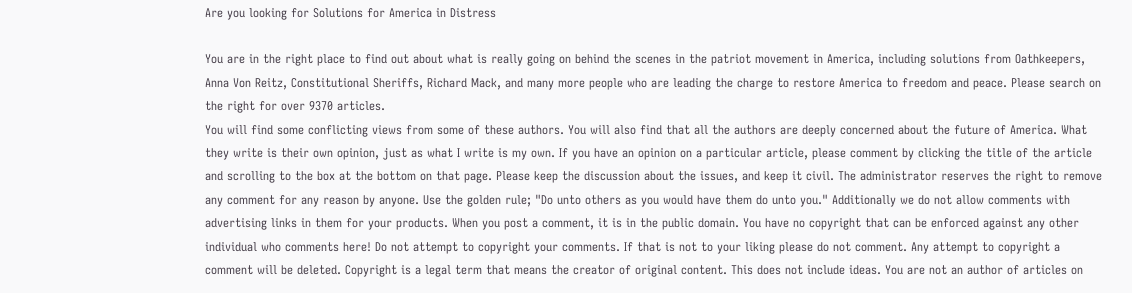Are you looking for Solutions for America in Distress

You are in the right place to find out about what is really going on behind the scenes in the patriot movement in America, including solutions from Oathkeepers, Anna Von Reitz, Constitutional Sheriffs, Richard Mack, and many more people who are leading the charge to restore America to freedom and peace. Please search on the right for over 9370 articles.
You will find some conflicting views from some of these authors. You will also find that all the authors are deeply concerned about the future of America. What they write is their own opinion, just as what I write is my own. If you have an opinion on a particular article, please comment by clicking the title of the article and scrolling to the box at the bottom on that page. Please keep the discussion about the issues, and keep it civil. The administrator reserves the right to remove any comment for any reason by anyone. Use the golden rule; "Do unto others as you would have them do unto you." Additionally we do not allow comments with advertising links in them for your products. When you post a comment, it is in the public domain. You have no copyright that can be enforced against any other individual who comments here! Do not attempt to copyright your comments. If that is not to your liking please do not comment. Any attempt to copyright a comment will be deleted. Copyright is a legal term that means the creator of original content. This does not include ideas. You are not an author of articles on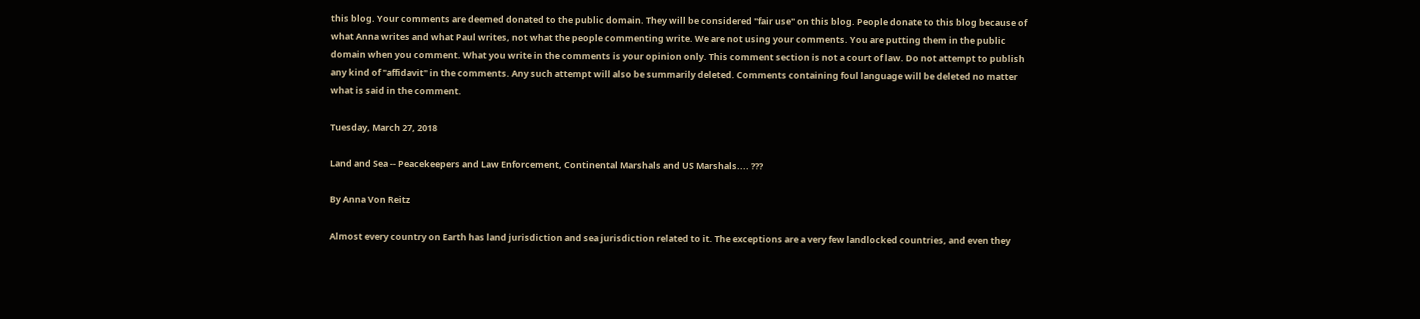this blog. Your comments are deemed donated to the public domain. They will be considered "fair use" on this blog. People donate to this blog because of what Anna writes and what Paul writes, not what the people commenting write. We are not using your comments. You are putting them in the public domain when you comment. What you write in the comments is your opinion only. This comment section is not a court of law. Do not attempt to publish any kind of "affidavit" in the comments. Any such attempt will also be summarily deleted. Comments containing foul language will be deleted no matter what is said in the comment.

Tuesday, March 27, 2018

Land and Sea -- Peacekeepers and Law Enforcement, Continental Marshals and US Marshals.... ???

By Anna Von Reitz

Almost every country on Earth has land jurisdiction and sea jurisdiction related to it. The exceptions are a very few landlocked countries, and even they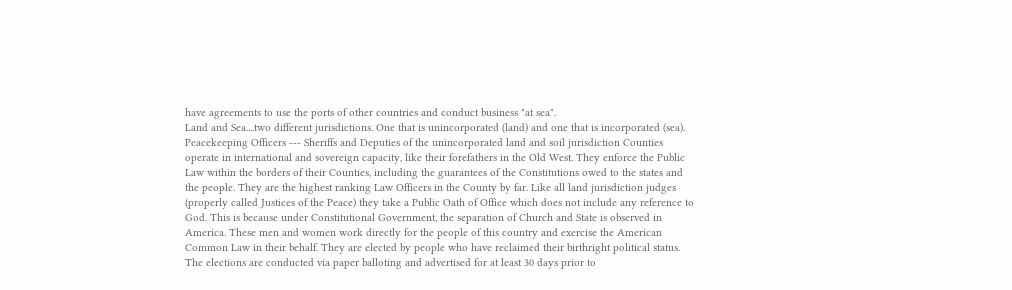have agreements to use the ports of other countries and conduct business "at sea".
Land and Sea....two different jurisdictions. One that is unincorporated (land) and one that is incorporated (sea).
Peacekeeping Officers --- Sheriffs and Deputies of the unincorporated land and soil jurisdiction Counties operate in international and sovereign capacity, like their forefathers in the Old West. They enforce the Public Law within the borders of their Counties, including the guarantees of the Constitutions owed to the states and the people. They are the highest ranking Law Officers in the County by far. Like all land jurisdiction judges (properly called Justices of the Peace) they take a Public Oath of Office which does not include any reference to God. This is because under Constitutional Government, the separation of Church and State is observed in America. These men and women work directly for the people of this country and exercise the American Common Law in their behalf. They are elected by people who have reclaimed their birthright political status. The elections are conducted via paper balloting and advertised for at least 30 days prior to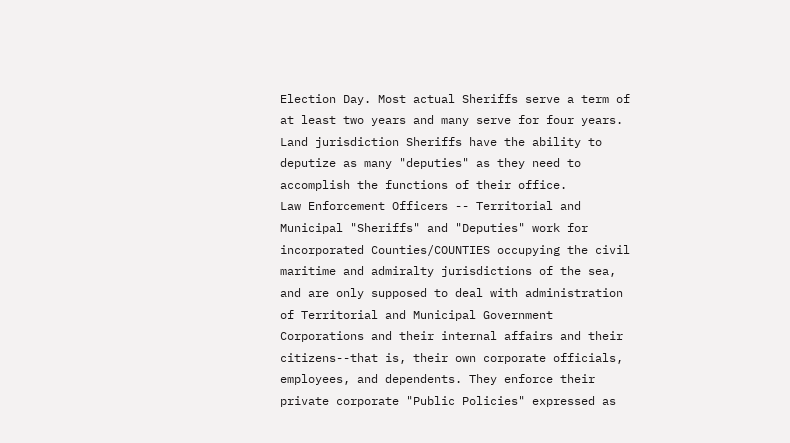Election Day. Most actual Sheriffs serve a term of at least two years and many serve for four years. Land jurisdiction Sheriffs have the ability to deputize as many "deputies" as they need to accomplish the functions of their office.
Law Enforcement Officers -- Territorial and Municipal "Sheriffs" and "Deputies" work for incorporated Counties/COUNTIES occupying the civil maritime and admiralty jurisdictions of the sea, and are only supposed to deal with administration of Territorial and Municipal Government Corporations and their internal affairs and their citizens--that is, their own corporate officials, employees, and dependents. They enforce their private corporate "Public Policies" expressed as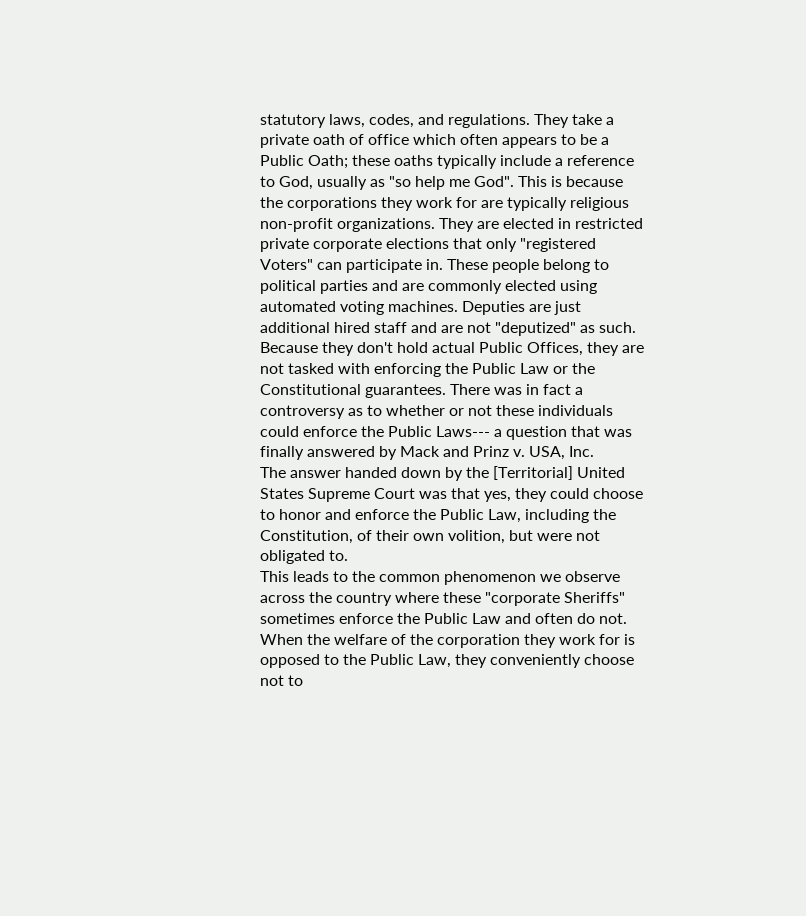statutory laws, codes, and regulations. They take a private oath of office which often appears to be a Public Oath; these oaths typically include a reference to God, usually as "so help me God". This is because the corporations they work for are typically religious non-profit organizations. They are elected in restricted private corporate elections that only "registered Voters" can participate in. These people belong to political parties and are commonly elected using automated voting machines. Deputies are just additional hired staff and are not "deputized" as such. Because they don't hold actual Public Offices, they are not tasked with enforcing the Public Law or the Constitutional guarantees. There was in fact a controversy as to whether or not these individuals could enforce the Public Laws--- a question that was finally answered by Mack and Prinz v. USA, Inc.
The answer handed down by the [Territorial] United States Supreme Court was that yes, they could choose to honor and enforce the Public Law, including the Constitution, of their own volition, but were not obligated to.
This leads to the common phenomenon we observe across the country where these "corporate Sheriffs" sometimes enforce the Public Law and often do not. When the welfare of the corporation they work for is opposed to the Public Law, they conveniently choose not to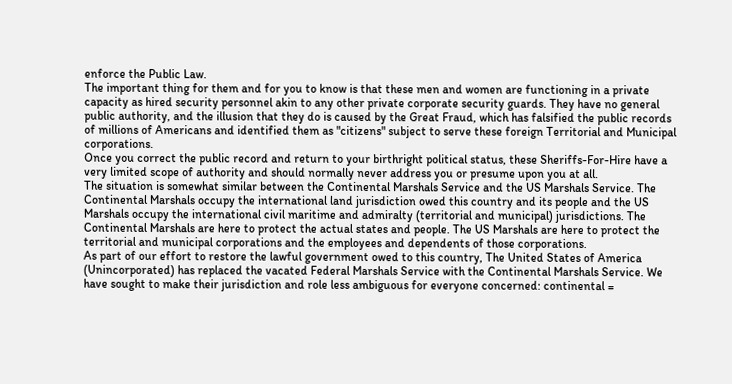enforce the Public Law.
The important thing for them and for you to know is that these men and women are functioning in a private capacity as hired security personnel akin to any other private corporate security guards. They have no general public authority, and the illusion that they do is caused by the Great Fraud, which has falsified the public records of millions of Americans and identified them as "citizens" subject to serve these foreign Territorial and Municipal corporations.
Once you correct the public record and return to your birthright political status, these Sheriffs-For-Hire have a very limited scope of authority and should normally never address you or presume upon you at all.
The situation is somewhat similar between the Continental Marshals Service and the US Marshals Service. The Continental Marshals occupy the international land jurisdiction owed this country and its people and the US Marshals occupy the international civil maritime and admiralty (territorial and municipal) jurisdictions. The Continental Marshals are here to protect the actual states and people. The US Marshals are here to protect the territorial and municipal corporations and the employees and dependents of those corporations.
As part of our effort to restore the lawful government owed to this country, The United States of America (Unincorporated) has replaced the vacated Federal Marshals Service with the Continental Marshals Service. We have sought to make their jurisdiction and role less ambiguous for everyone concerned: continental =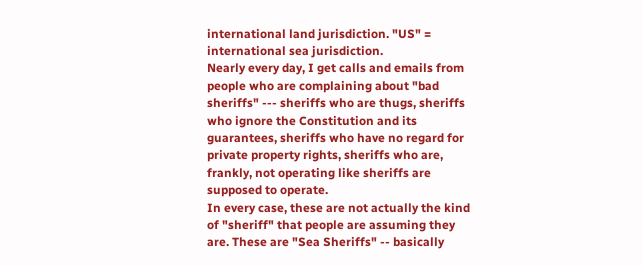international land jurisdiction. "US" = international sea jurisdiction.
Nearly every day, I get calls and emails from people who are complaining about "bad sheriffs" --- sheriffs who are thugs, sheriffs who ignore the Constitution and its guarantees, sheriffs who have no regard for private property rights, sheriffs who are, frankly, not operating like sheriffs are supposed to operate.
In every case, these are not actually the kind of "sheriff" that people are assuming they are. These are "Sea Sheriffs" -- basically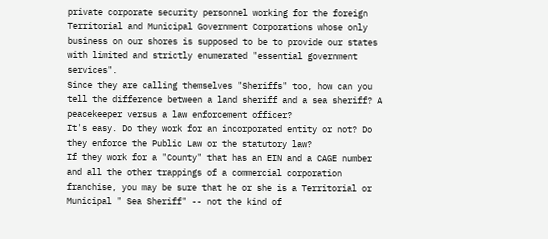private corporate security personnel working for the foreign Territorial and Municipal Government Corporations whose only business on our shores is supposed to be to provide our states with limited and strictly enumerated "essential government services".
Since they are calling themselves "Sheriffs" too, how can you tell the difference between a land sheriff and a sea sheriff? A peacekeeper versus a law enforcement officer?
It's easy. Do they work for an incorporated entity or not? Do they enforce the Public Law or the statutory law?
If they work for a "County" that has an EIN and a CAGE number and all the other trappings of a commercial corporation franchise, you may be sure that he or she is a Territorial or Municipal " Sea Sheriff" -- not the kind of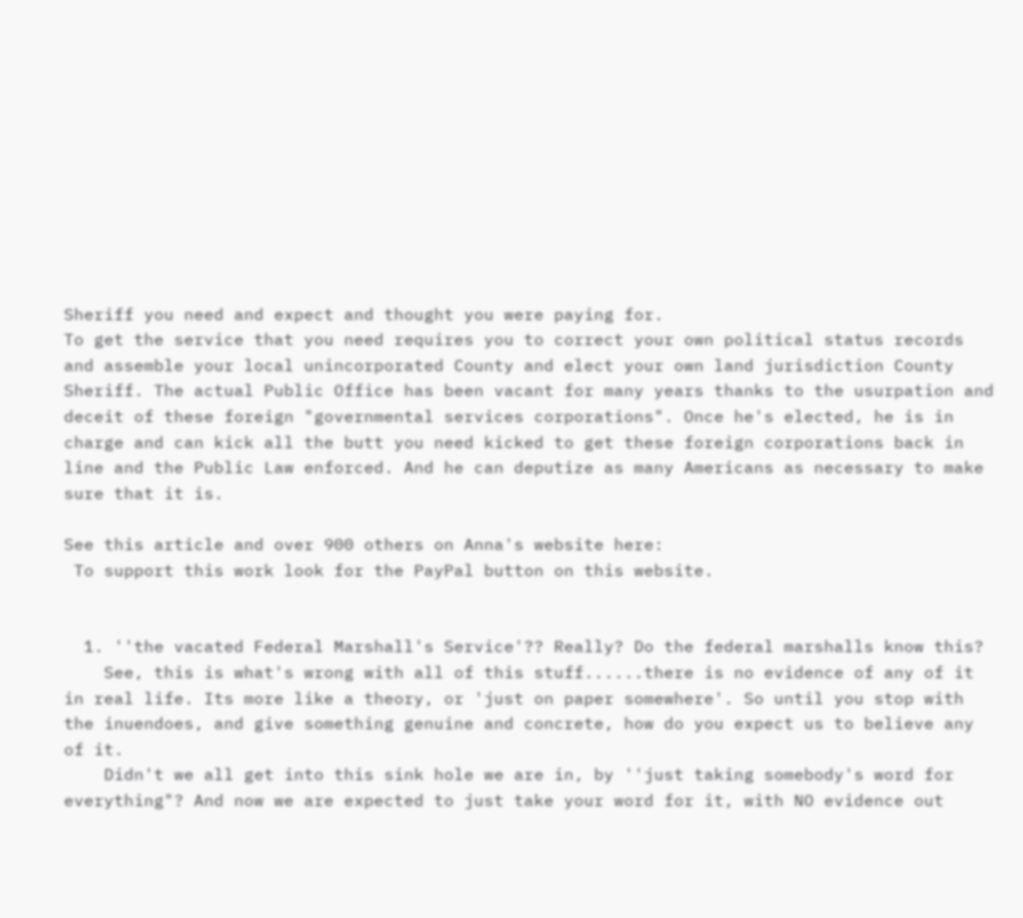Sheriff you need and expect and thought you were paying for.
To get the service that you need requires you to correct your own political status records and assemble your local unincorporated County and elect your own land jurisdiction County Sheriff. The actual Public Office has been vacant for many years thanks to the usurpation and deceit of these foreign "governmental services corporations". Once he's elected, he is in charge and can kick all the butt you need kicked to get these foreign corporations back in line and the Public Law enforced. And he can deputize as many Americans as necessary to make sure that it is.

See this article and over 900 others on Anna's website here:
 To support this work look for the PayPal button on this website.


  1. ''the vacated Federal Marshall's Service'?? Really? Do the federal marshalls know this?
    See, this is what's wrong with all of this stuff......there is no evidence of any of it in real life. Its more like a theory, or 'just on paper somewhere'. So until you stop with the inuendoes, and give something genuine and concrete, how do you expect us to believe any of it.
    Didn't we all get into this sink hole we are in, by ''just taking somebody's word for everything"? And now we are expected to just take your word for it, with NO evidence out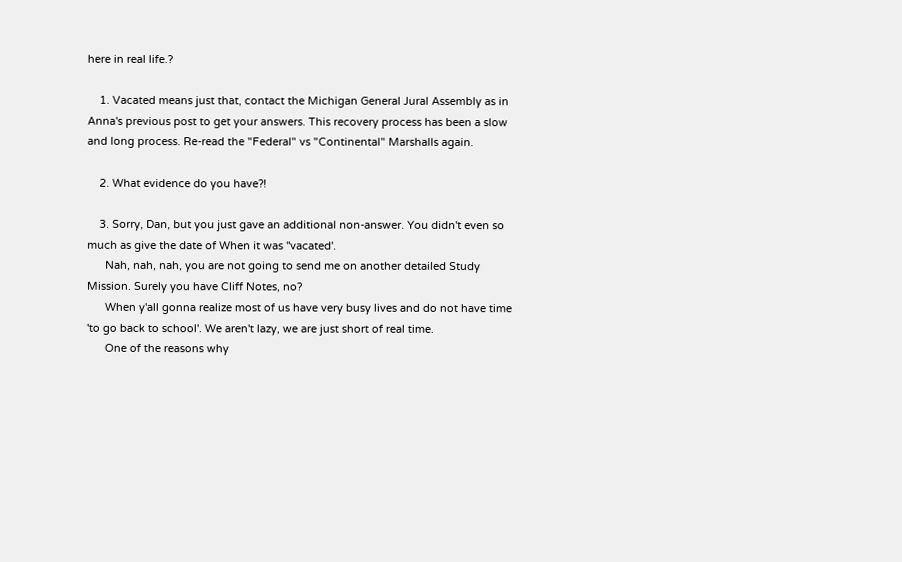here in real life.?

    1. Vacated means just that, contact the Michigan General Jural Assembly as in Anna's previous post to get your answers. This recovery process has been a slow and long process. Re-read the "Federal" vs "Continental" Marshalls again.

    2. What evidence do you have?!

    3. Sorry, Dan, but you just gave an additional non-answer. You didn't even so much as give the date of When it was ''vacated'.
      Nah, nah, nah, you are not going to send me on another detailed Study Mission. Surely you have Cliff Notes, no?
      When y'all gonna realize most of us have very busy lives and do not have time 'to go back to school'. We aren't lazy, we are just short of real time.
      One of the reasons why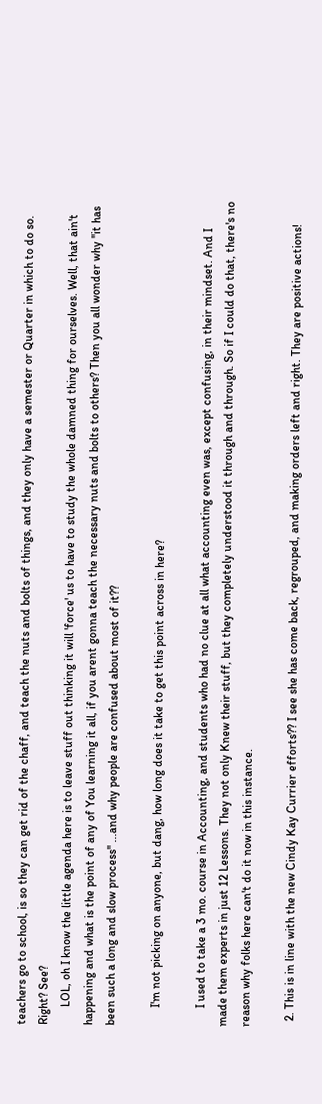teachers go to school, is so they can get rid of the chaff, and teach the nuts and bolts of things, and they only have a semester or Quarter in which to do so. Right? See?
      LOL, oh I know the little agenda here is to leave stuff out thinking it will 'force' us to have to study the whole damned thing for ourselves. Well, that ain't happening and what is the point of any of You learning it all, if you arent gonna teach the necessary nuts and bolts to others? Then you all wonder why ''it has been such a long and slow process'' ...and why people are confused about most of it??

      I'm not picking on anyone, but dang, how long does it take to get this point across in here?

      I used to take a 3 mo. course in Accounting, and students who had no clue at all what accounting even was, except confusing, in their mindset. And I made them experts in just 12 Lessons. They not only Knew their stuff, but they completely understood it through and through. So if I could do that, there's no reason why folks here can't do it now in this instance.

  2. This is in line with the new Cindy Kay Currier efforts?? I see she has come back, regrouped, and making orders left and right. They are positive actions!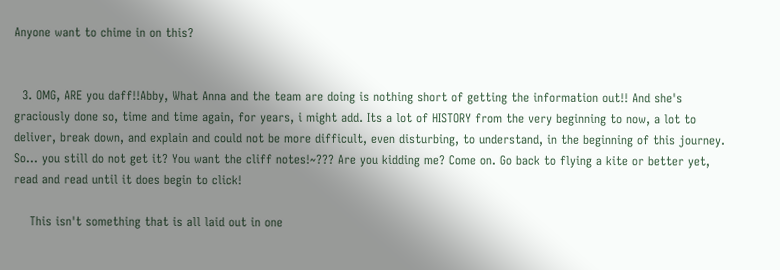Anyone want to chime in on this?


  3. OMG, ARE you daff!!Abby, What Anna and the team are doing is nothing short of getting the information out!! And she's graciously done so, time and time again, for years, i might add. Its a lot of HISTORY from the very beginning to now, a lot to deliver, break down, and explain and could not be more difficult, even disturbing, to understand, in the beginning of this journey. So... you still do not get it? You want the cliff notes!~??? Are you kidding me? Come on. Go back to flying a kite or better yet, read and read until it does begin to click!

    This isn't something that is all laid out in one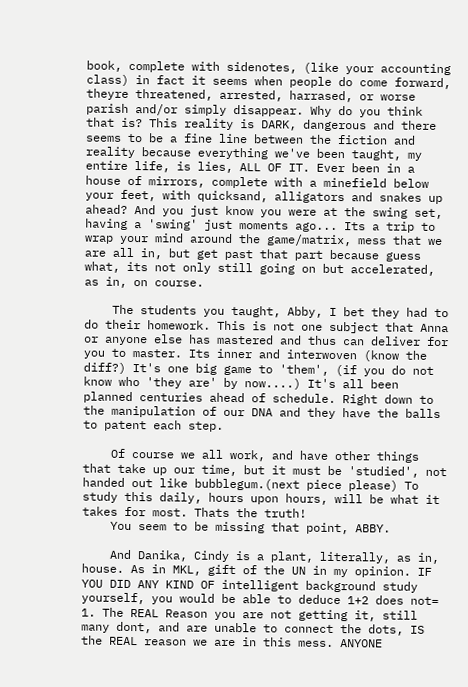book, complete with sidenotes, (like your accounting class) in fact it seems when people do come forward, theyre threatened, arrested, harrased, or worse parish and/or simply disappear. Why do you think that is? This reality is DARK, dangerous and there seems to be a fine line between the fiction and reality because everything we've been taught, my entire life, is lies, ALL OF IT. Ever been in a house of mirrors, complete with a minefield below your feet, with quicksand, alligators and snakes up ahead? And you just know you were at the swing set, having a 'swing' just moments ago... Its a trip to wrap your mind around the game/matrix, mess that we are all in, but get past that part because guess what, its not only still going on but accelerated, as in, on course.

    The students you taught, Abby, I bet they had to do their homework. This is not one subject that Anna or anyone else has mastered and thus can deliver for you to master. Its inner and interwoven (know the diff?) It's one big game to 'them', (if you do not know who 'they are' by now....) It's all been planned centuries ahead of schedule. Right down to the manipulation of our DNA and they have the balls to patent each step.

    Of course we all work, and have other things that take up our time, but it must be 'studied', not handed out like bubblegum.(next piece please) To study this daily, hours upon hours, will be what it takes for most. Thats the truth!
    You seem to be missing that point, ABBY.

    And Danika, Cindy is a plant, literally, as in, house. As in MKL, gift of the UN in my opinion. IF YOU DID ANY KIND OF intelligent background study yourself, you would be able to deduce 1+2 does not= 1. The REAL Reason you are not getting it, still many dont, and are unable to connect the dots, IS the REAL reason we are in this mess. ANYONE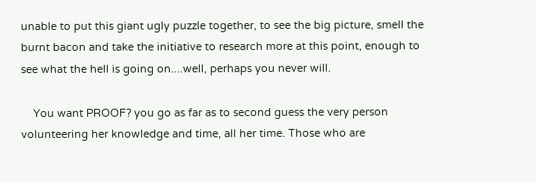unable to put this giant ugly puzzle together, to see the big picture, smell the burnt bacon and take the initiative to research more at this point, enough to see what the hell is going on....well, perhaps you never will.

    You want PROOF? you go as far as to second guess the very person volunteering her knowledge and time, all her time. Those who are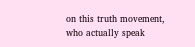on this truth movement, who actually speak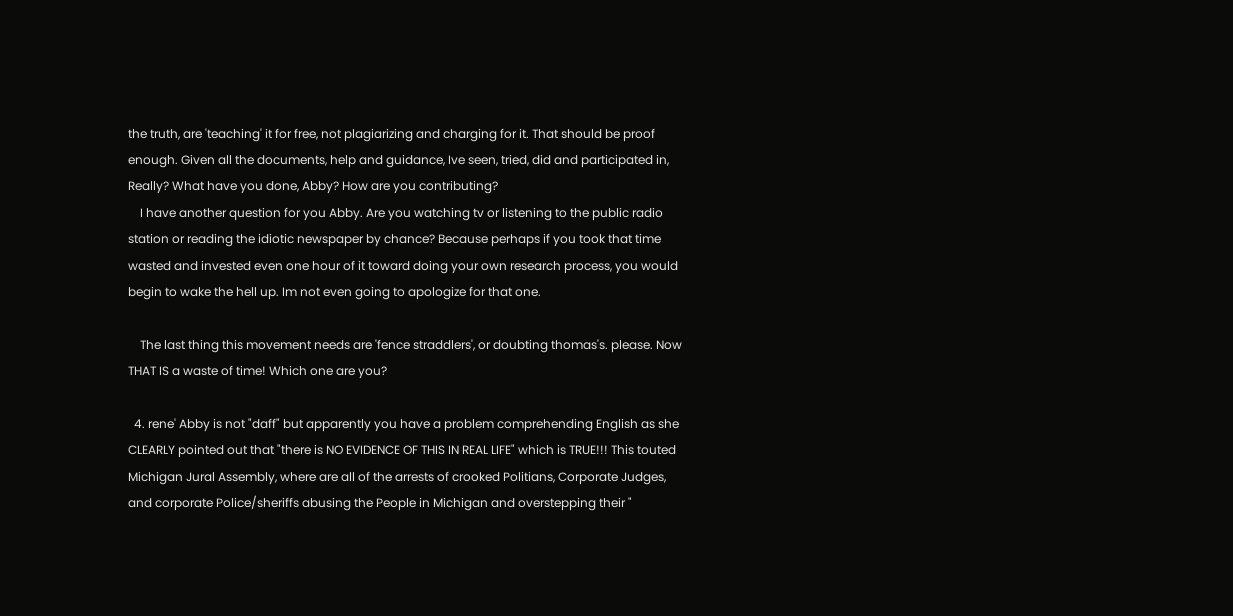the truth, are 'teaching' it for free, not plagiarizing and charging for it. That should be proof enough. Given all the documents, help and guidance, Ive seen, tried, did and participated in, Really? What have you done, Abby? How are you contributing?
    I have another question for you Abby. Are you watching tv or listening to the public radio station or reading the idiotic newspaper by chance? Because perhaps if you took that time wasted and invested even one hour of it toward doing your own research process, you would begin to wake the hell up. Im not even going to apologize for that one.

    The last thing this movement needs are 'fence straddlers', or doubting thomas's. please. Now THAT IS a waste of time! Which one are you?

  4. rene' Abby is not "daff" but apparently you have a problem comprehending English as she CLEARLY pointed out that "there is NO EVIDENCE OF THIS IN REAL LIFE" which is TRUE!!! This touted Michigan Jural Assembly, where are all of the arrests of crooked Politians, Corporate Judges, and corporate Police/sheriffs abusing the People in Michigan and overstepping their "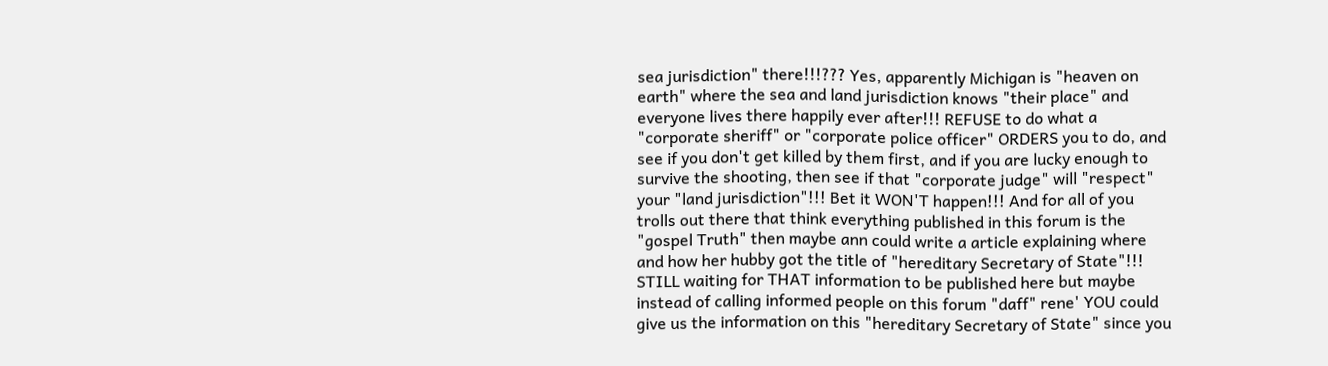sea jurisdiction" there!!!??? Yes, apparently Michigan is "heaven on earth" where the sea and land jurisdiction knows "their place" and everyone lives there happily ever after!!! REFUSE to do what a "corporate sheriff" or "corporate police officer" ORDERS you to do, and see if you don't get killed by them first, and if you are lucky enough to survive the shooting, then see if that "corporate judge" will "respect" your "land jurisdiction"!!! Bet it WON'T happen!!! And for all of you trolls out there that think everything published in this forum is the "gospel Truth" then maybe ann could write a article explaining where and how her hubby got the title of "hereditary Secretary of State"!!! STILL waiting for THAT information to be published here but maybe instead of calling informed people on this forum "daff" rene' YOU could give us the information on this "hereditary Secretary of State" since you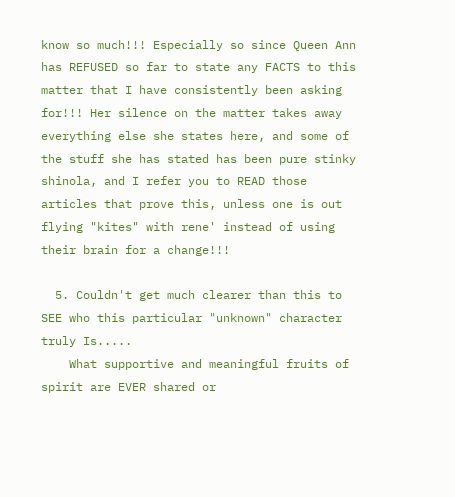know so much!!! Especially so since Queen Ann has REFUSED so far to state any FACTS to this matter that I have consistently been asking for!!! Her silence on the matter takes away everything else she states here, and some of the stuff she has stated has been pure stinky shinola, and I refer you to READ those articles that prove this, unless one is out flying "kites" with rene' instead of using their brain for a change!!!

  5. Couldn't get much clearer than this to SEE who this particular "unknown" character truly Is.....
    What supportive and meaningful fruits of spirit are EVER shared or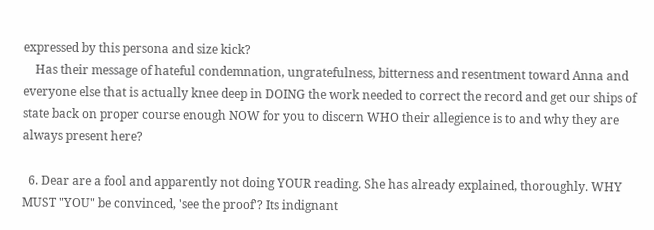expressed by this persona and size kick?
    Has their message of hateful condemnation, ungratefulness, bitterness and resentment toward Anna and everyone else that is actually knee deep in DOING the work needed to correct the record and get our ships of state back on proper course enough NOW for you to discern WHO their allegience is to and why they are always present here?

  6. Dear are a fool and apparently not doing YOUR reading. She has already explained, thoroughly. WHY MUST "YOU" be convinced, 'see the proof'? Its indignant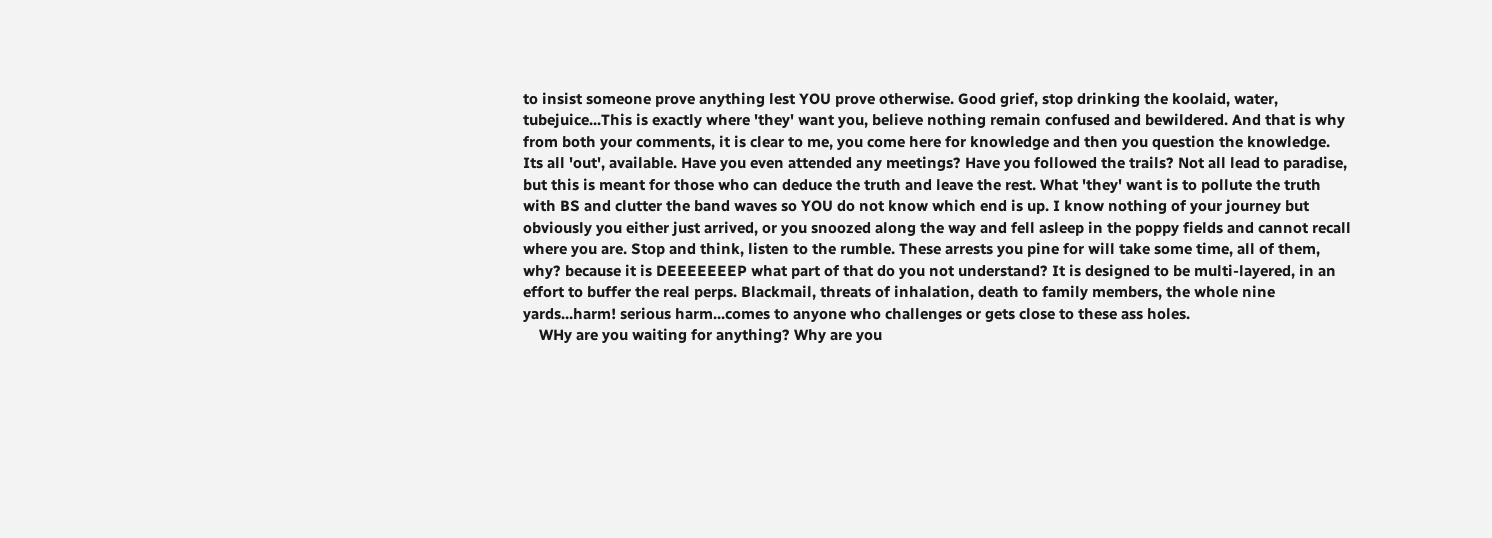to insist someone prove anything lest YOU prove otherwise. Good grief, stop drinking the koolaid, water, tubejuice...This is exactly where 'they' want you, believe nothing remain confused and bewildered. And that is why from both your comments, it is clear to me, you come here for knowledge and then you question the knowledge. Its all 'out', available. Have you even attended any meetings? Have you followed the trails? Not all lead to paradise, but this is meant for those who can deduce the truth and leave the rest. What 'they' want is to pollute the truth with BS and clutter the band waves so YOU do not know which end is up. I know nothing of your journey but obviously you either just arrived, or you snoozed along the way and fell asleep in the poppy fields and cannot recall where you are. Stop and think, listen to the rumble. These arrests you pine for will take some time, all of them, why? because it is DEEEEEEEP what part of that do you not understand? It is designed to be multi-layered, in an effort to buffer the real perps. Blackmail, threats of inhalation, death to family members, the whole nine yards...harm! serious harm...comes to anyone who challenges or gets close to these ass holes.
    WHy are you waiting for anything? Why are you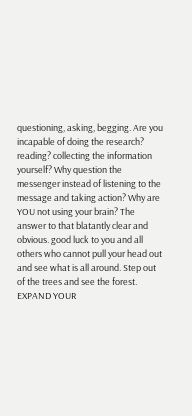questioning, asking, begging. Are you incapable of doing the research? reading? collecting the information yourself? Why question the messenger instead of listening to the message and taking action? Why are YOU not using your brain? The answer to that blatantly clear and obvious. good luck to you and all others who cannot pull your head out and see what is all around. Step out of the trees and see the forest. EXPAND YOUR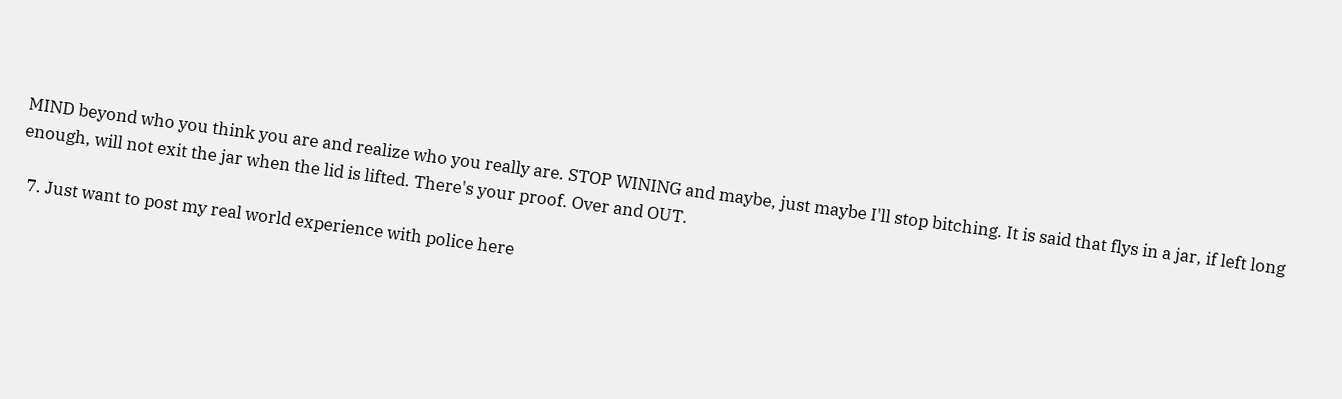MIND beyond who you think you are and realize who you really are. STOP WINING and maybe, just maybe I'll stop bitching. It is said that flys in a jar, if left long enough, will not exit the jar when the lid is lifted. There's your proof. Over and OUT.

  7. Just want to post my real world experience with police here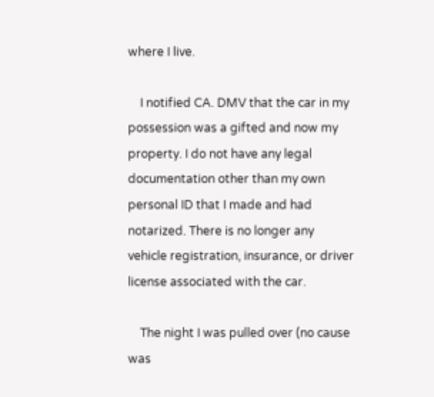where I live.

    I notified CA. DMV that the car in my possession was a gifted and now my property. I do not have any legal documentation other than my own personal ID that I made and had notarized. There is no longer any vehicle registration, insurance, or driver license associated with the car.

    The night I was pulled over (no cause was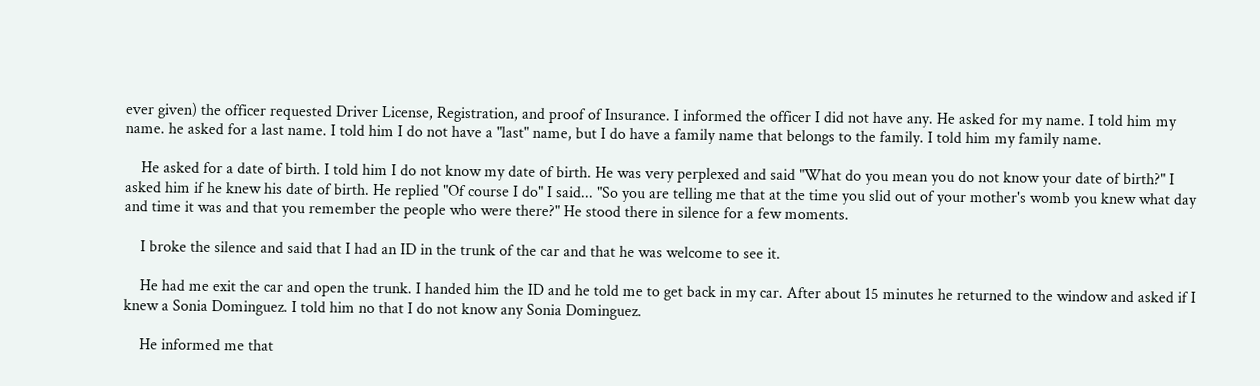ever given) the officer requested Driver License, Registration, and proof of Insurance. I informed the officer I did not have any. He asked for my name. I told him my name. he asked for a last name. I told him I do not have a "last" name, but I do have a family name that belongs to the family. I told him my family name.

    He asked for a date of birth. I told him I do not know my date of birth. He was very perplexed and said "What do you mean you do not know your date of birth?" I asked him if he knew his date of birth. He replied "Of course I do" I said... "So you are telling me that at the time you slid out of your mother's womb you knew what day and time it was and that you remember the people who were there?" He stood there in silence for a few moments.

    I broke the silence and said that I had an ID in the trunk of the car and that he was welcome to see it.

    He had me exit the car and open the trunk. I handed him the ID and he told me to get back in my car. After about 15 minutes he returned to the window and asked if I knew a Sonia Dominguez. I told him no that I do not know any Sonia Dominguez.

    He informed me that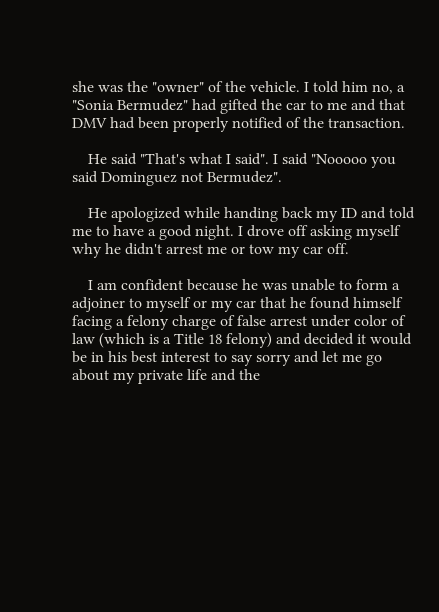she was the "owner" of the vehicle. I told him no, a "Sonia Bermudez" had gifted the car to me and that DMV had been properly notified of the transaction.

    He said "That's what I said". I said "Nooooo you said Dominguez not Bermudez".

    He apologized while handing back my ID and told me to have a good night. I drove off asking myself why he didn't arrest me or tow my car off.

    I am confident because he was unable to form a adjoiner to myself or my car that he found himself facing a felony charge of false arrest under color of law (which is a Title 18 felony) and decided it would be in his best interest to say sorry and let me go about my private life and the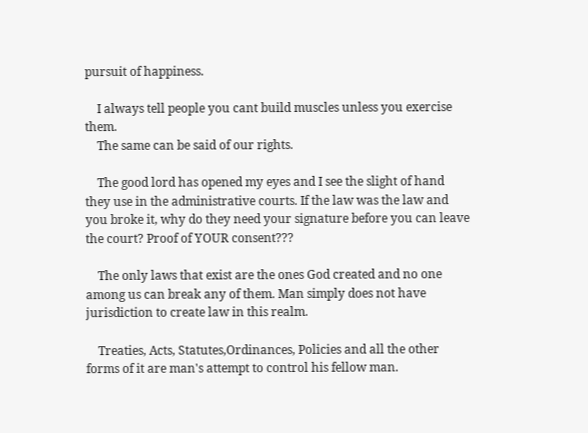pursuit of happiness.

    I always tell people you cant build muscles unless you exercise them.
    The same can be said of our rights.

    The good lord has opened my eyes and I see the slight of hand they use in the administrative courts. If the law was the law and you broke it, why do they need your signature before you can leave the court? Proof of YOUR consent???

    The only laws that exist are the ones God created and no one among us can break any of them. Man simply does not have jurisdiction to create law in this realm.

    Treaties, Acts, Statutes,Ordinances, Policies and all the other forms of it are man's attempt to control his fellow man.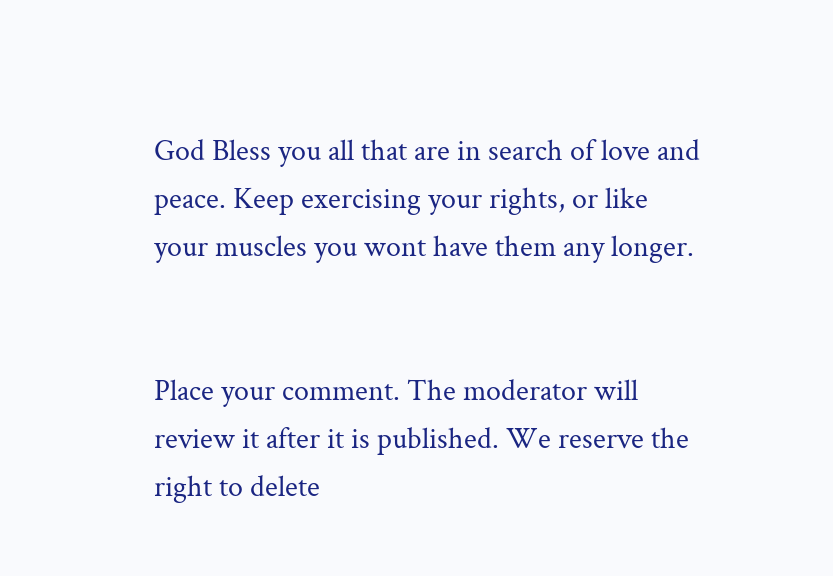God Bless you all that are in search of love and peace. Keep exercising your rights, or like your muscles you wont have them any longer.


Place your comment. The moderator will review it after it is published. We reserve the right to delete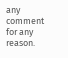any comment for any reason.